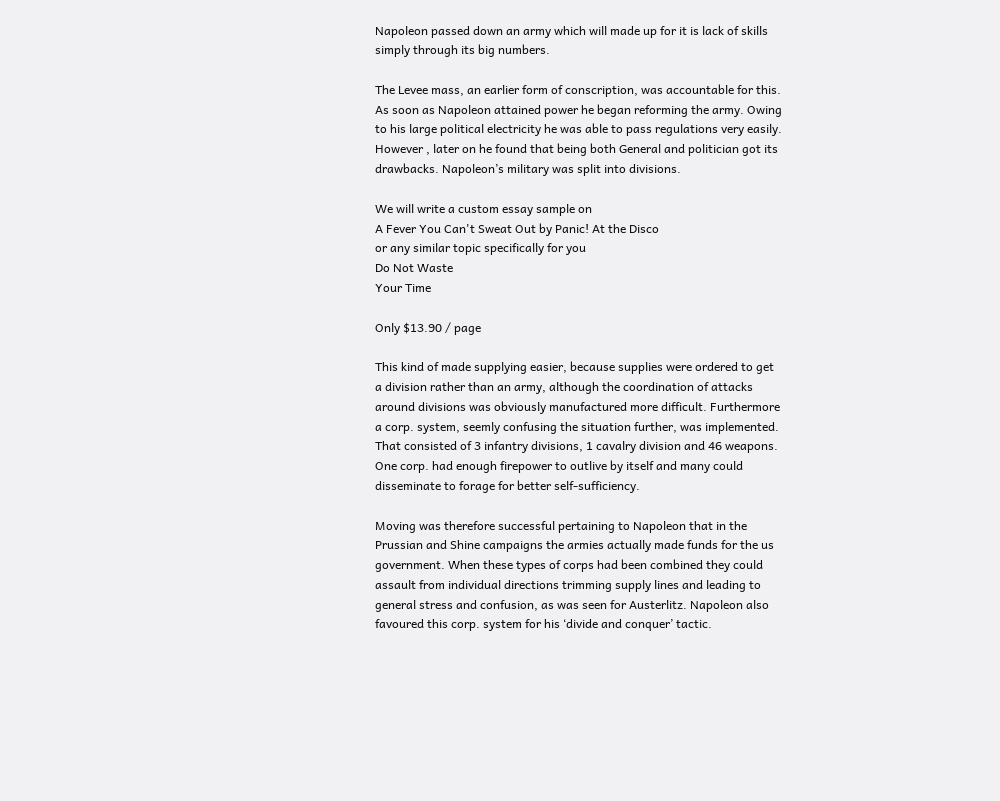Napoleon passed down an army which will made up for it is lack of skills simply through its big numbers.

The Levee mass, an earlier form of conscription, was accountable for this. As soon as Napoleon attained power he began reforming the army. Owing to his large political electricity he was able to pass regulations very easily. However , later on he found that being both General and politician got its drawbacks. Napoleon’s military was split into divisions.

We will write a custom essay sample on
A Fever You Can't Sweat Out by Panic! At the Disco
or any similar topic specifically for you
Do Not Waste
Your Time

Only $13.90 / page

This kind of made supplying easier, because supplies were ordered to get a division rather than an army, although the coordination of attacks around divisions was obviously manufactured more difficult. Furthermore a corp. system, seemly confusing the situation further, was implemented. That consisted of 3 infantry divisions, 1 cavalry division and 46 weapons. One corp. had enough firepower to outlive by itself and many could disseminate to forage for better self-sufficiency.

Moving was therefore successful pertaining to Napoleon that in the Prussian and Shine campaigns the armies actually made funds for the us government. When these types of corps had been combined they could assault from individual directions trimming supply lines and leading to general stress and confusion, as was seen for Austerlitz. Napoleon also favoured this corp. system for his ‘divide and conquer’ tactic.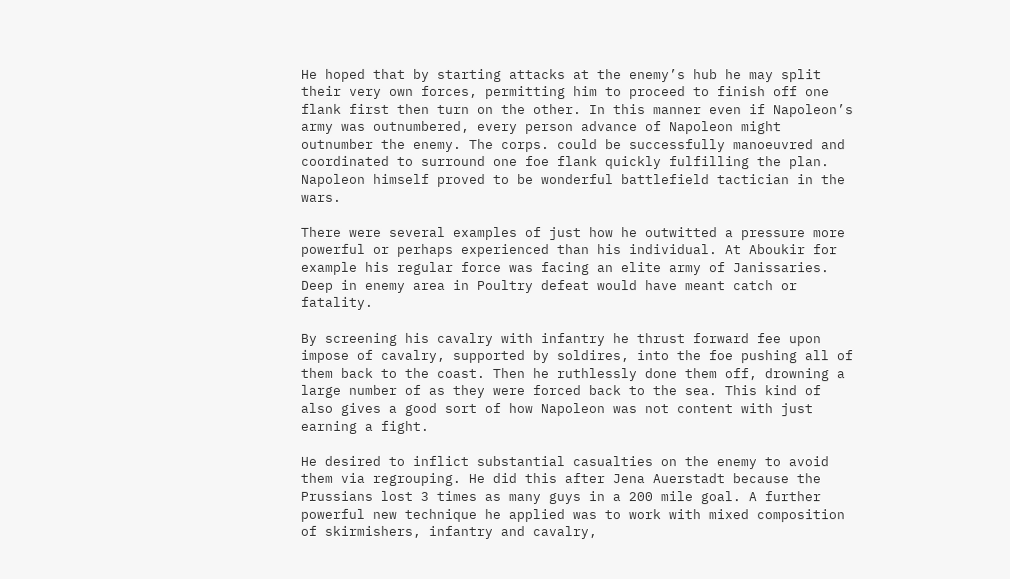He hoped that by starting attacks at the enemy’s hub he may split their very own forces, permitting him to proceed to finish off one flank first then turn on the other. In this manner even if Napoleon’s army was outnumbered, every person advance of Napoleon might outnumber the enemy. The corps. could be successfully manoeuvred and coordinated to surround one foe flank quickly fulfilling the plan. Napoleon himself proved to be wonderful battlefield tactician in the wars.

There were several examples of just how he outwitted a pressure more powerful or perhaps experienced than his individual. At Aboukir for example his regular force was facing an elite army of Janissaries. Deep in enemy area in Poultry defeat would have meant catch or fatality.

By screening his cavalry with infantry he thrust forward fee upon impose of cavalry, supported by soldires, into the foe pushing all of them back to the coast. Then he ruthlessly done them off, drowning a large number of as they were forced back to the sea. This kind of also gives a good sort of how Napoleon was not content with just earning a fight.

He desired to inflict substantial casualties on the enemy to avoid them via regrouping. He did this after Jena Auerstadt because the Prussians lost 3 times as many guys in a 200 mile goal. A further powerful new technique he applied was to work with mixed composition of skirmishers, infantry and cavalry,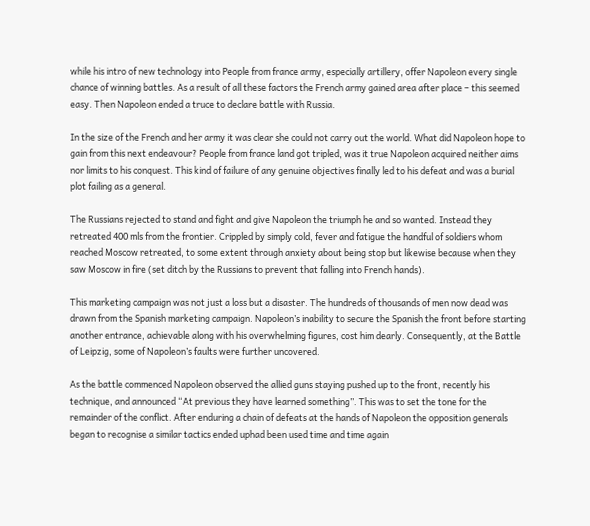while his intro of new technology into People from france army, especially artillery, offer Napoleon every single chance of winning battles. As a result of all these factors the French army gained area after place – this seemed easy. Then Napoleon ended a truce to declare battle with Russia.

In the size of the French and her army it was clear she could not carry out the world. What did Napoleon hope to gain from this next endeavour? People from france land got tripled, was it true Napoleon acquired neither aims nor limits to his conquest. This kind of failure of any genuine objectives finally led to his defeat and was a burial plot failing as a general.

The Russians rejected to stand and fight and give Napoleon the triumph he and so wanted. Instead they retreated 400 mls from the frontier. Crippled by simply cold, fever and fatigue the handful of soldiers whom reached Moscow retreated, to some extent through anxiety about being stop but likewise because when they saw Moscow in fire (set ditch by the Russians to prevent that falling into French hands).

This marketing campaign was not just a loss but a disaster. The hundreds of thousands of men now dead was drawn from the Spanish marketing campaign. Napoleon’s inability to secure the Spanish the front before starting another entrance, achievable along with his overwhelming figures, cost him dearly. Consequently, at the Battle of Leipzig, some of Napoleon’s faults were further uncovered.

As the battle commenced Napoleon observed the allied guns staying pushed up to the front, recently his technique, and announced “At previous they have learned something”. This was to set the tone for the remainder of the conflict. After enduring a chain of defeats at the hands of Napoleon the opposition generals began to recognise a similar tactics ended uphad been used time and time again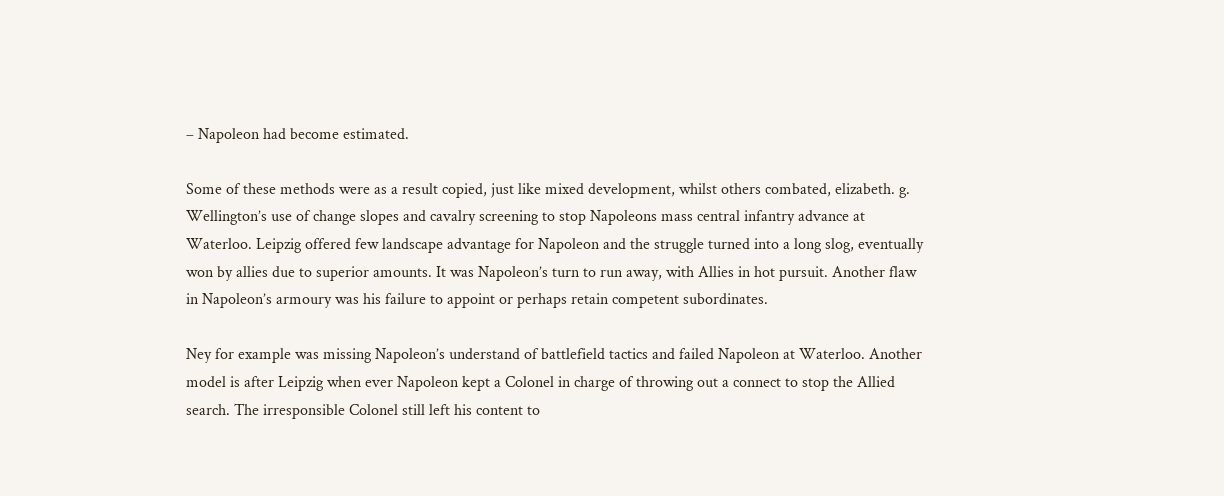– Napoleon had become estimated.

Some of these methods were as a result copied, just like mixed development, whilst others combated, elizabeth. g. Wellington’s use of change slopes and cavalry screening to stop Napoleons mass central infantry advance at Waterloo. Leipzig offered few landscape advantage for Napoleon and the struggle turned into a long slog, eventually won by allies due to superior amounts. It was Napoleon’s turn to run away, with Allies in hot pursuit. Another flaw in Napoleon’s armoury was his failure to appoint or perhaps retain competent subordinates.

Ney for example was missing Napoleon’s understand of battlefield tactics and failed Napoleon at Waterloo. Another model is after Leipzig when ever Napoleon kept a Colonel in charge of throwing out a connect to stop the Allied search. The irresponsible Colonel still left his content to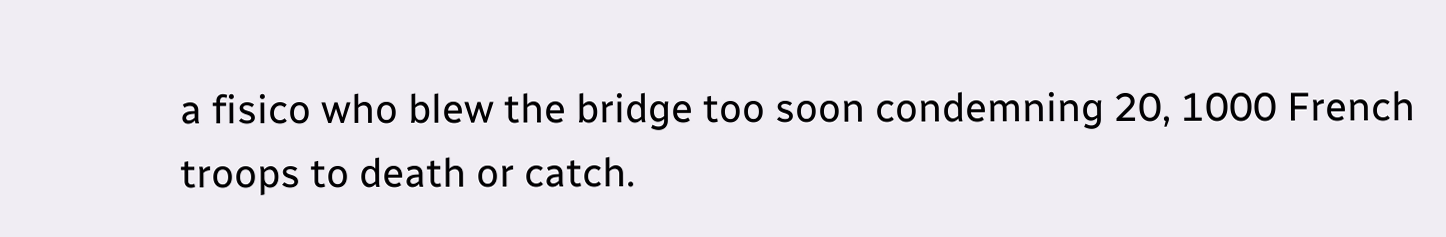a fisico who blew the bridge too soon condemning 20, 1000 French troops to death or catch.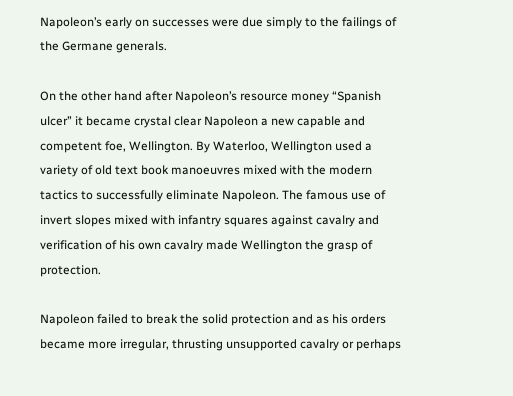Napoleon’s early on successes were due simply to the failings of the Germane generals.

On the other hand after Napoleon’s resource money “Spanish ulcer” it became crystal clear Napoleon a new capable and competent foe, Wellington. By Waterloo, Wellington used a variety of old text book manoeuvres mixed with the modern tactics to successfully eliminate Napoleon. The famous use of invert slopes mixed with infantry squares against cavalry and verification of his own cavalry made Wellington the grasp of protection.

Napoleon failed to break the solid protection and as his orders became more irregular, thrusting unsupported cavalry or perhaps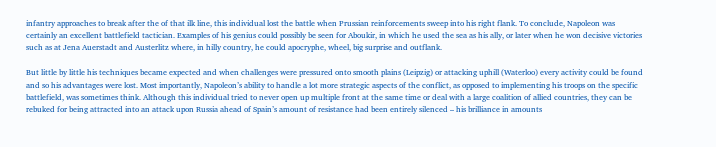infantry approaches to break after the of that ilk line, this individual lost the battle when Prussian reinforcements sweep into his right flank. To conclude, Napoleon was certainly an excellent battlefield tactician. Examples of his genius could possibly be seen for Aboukir, in which he used the sea as his ally, or later when he won decisive victories such as at Jena Auerstadt and Austerlitz where, in hilly country, he could apocryphe, wheel, big surprise and outflank.

But little by little his techniques became expected and when challenges were pressured onto smooth plains (Leipzig) or attacking uphill (Waterloo) every activity could be found and so his advantages were lost. Most importantly, Napoleon’s ability to handle a lot more strategic aspects of the conflict, as opposed to implementing his troops on the specific battlefield, was sometimes think. Although this individual tried to never open up multiple front at the same time or deal with a large coalition of allied countries, they can be rebuked for being attracted into an attack upon Russia ahead of Spain’s amount of resistance had been entirely silenced – his brilliance in amounts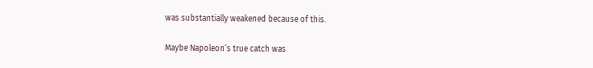was substantially weakened because of this.

Maybe Napoleon’s true catch was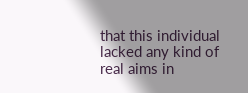that this individual lacked any kind of real aims in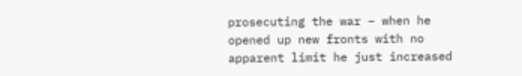prosecuting the war – when he opened up new fronts with no apparent limit he just increased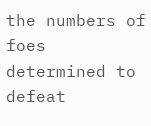the numbers of foes determined to defeat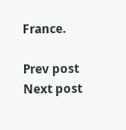France.

Prev post Next post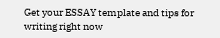Get your ESSAY template and tips for writing right now